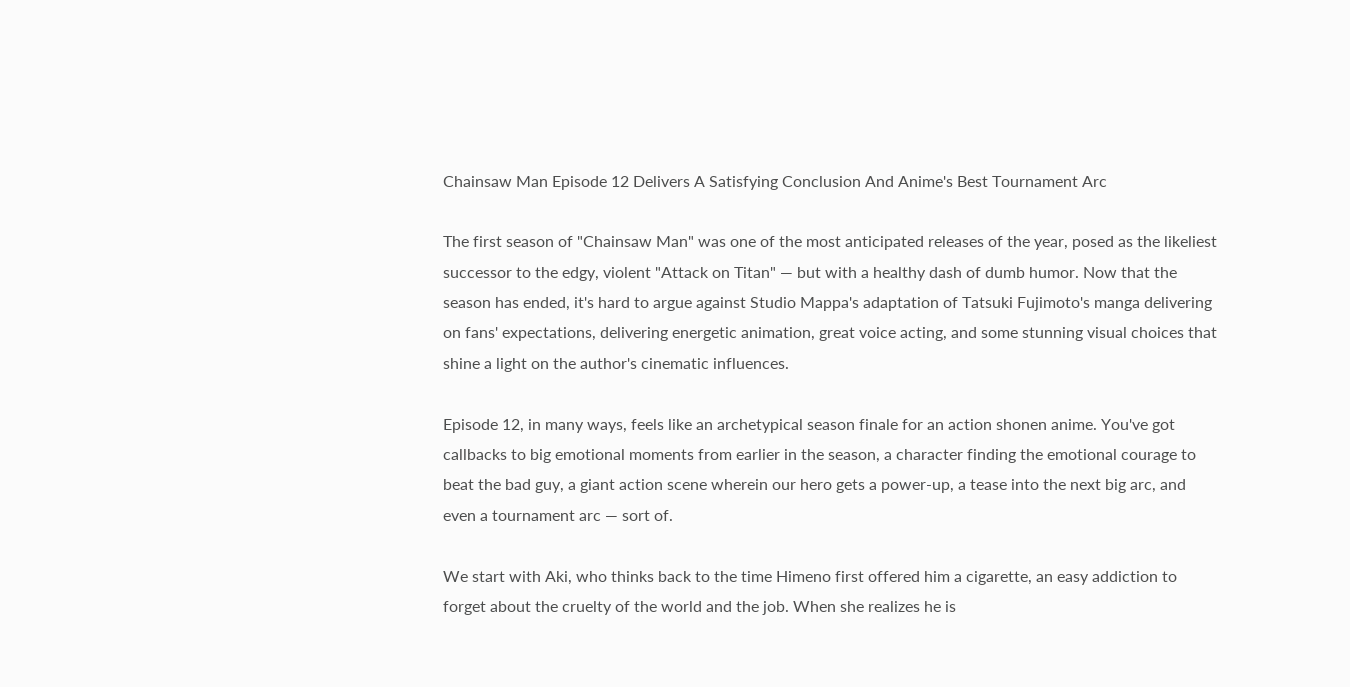Chainsaw Man Episode 12 Delivers A Satisfying Conclusion And Anime's Best Tournament Arc

The first season of "Chainsaw Man" was one of the most anticipated releases of the year, posed as the likeliest successor to the edgy, violent "Attack on Titan" — but with a healthy dash of dumb humor. Now that the season has ended, it's hard to argue against Studio Mappa's adaptation of Tatsuki Fujimoto's manga delivering on fans' expectations, delivering energetic animation, great voice acting, and some stunning visual choices that shine a light on the author's cinematic influences.

Episode 12, in many ways, feels like an archetypical season finale for an action shonen anime. You've got callbacks to big emotional moments from earlier in the season, a character finding the emotional courage to beat the bad guy, a giant action scene wherein our hero gets a power-up, a tease into the next big arc, and even a tournament arc — sort of.

We start with Aki, who thinks back to the time Himeno first offered him a cigarette, an easy addiction to forget about the cruelty of the world and the job. When she realizes he is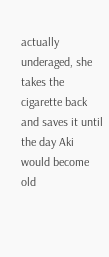actually underaged, she takes the cigarette back and saves it until the day Aki would become old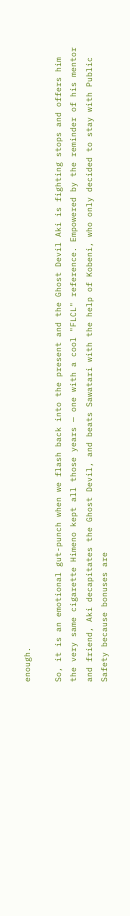enough.

So, it is an emotional gut-punch when we flash back into the present and the Ghost Devil Aki is fighting stops and offers him the very same cigarette Himeno kept all those years — one with a cool "FLCL" reference. Empowered by the reminder of his mentor and friend, Aki decapitates the Ghost Devil, and beats Sawatari with the help of Kobeni, who only decided to stay with Public Safety because bonuses are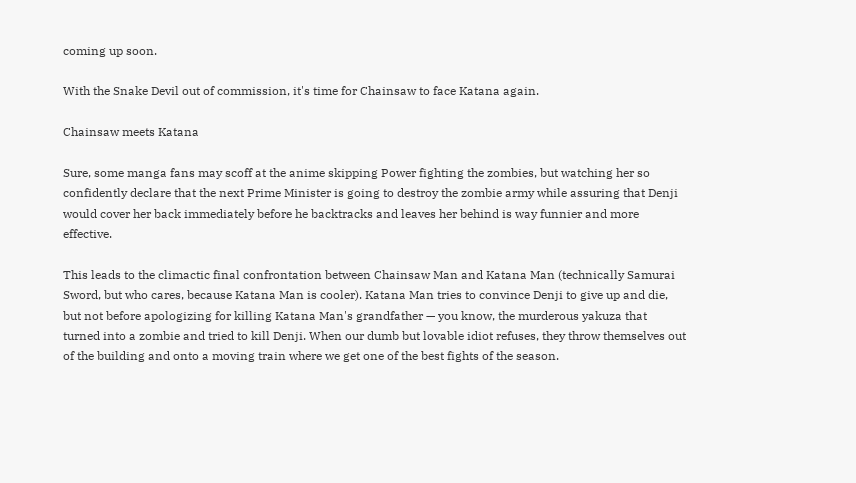coming up soon.

With the Snake Devil out of commission, it's time for Chainsaw to face Katana again.

Chainsaw meets Katana

Sure, some manga fans may scoff at the anime skipping Power fighting the zombies, but watching her so confidently declare that the next Prime Minister is going to destroy the zombie army while assuring that Denji would cover her back immediately before he backtracks and leaves her behind is way funnier and more effective.

This leads to the climactic final confrontation between Chainsaw Man and Katana Man (technically Samurai Sword, but who cares, because Katana Man is cooler). Katana Man tries to convince Denji to give up and die, but not before apologizing for killing Katana Man's grandfather — you know, the murderous yakuza that turned into a zombie and tried to kill Denji. When our dumb but lovable idiot refuses, they throw themselves out of the building and onto a moving train where we get one of the best fights of the season.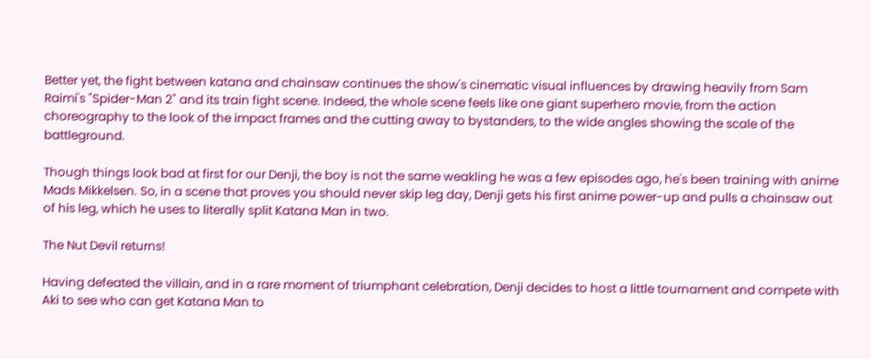Better yet, the fight between katana and chainsaw continues the show's cinematic visual influences by drawing heavily from Sam Raimi's "Spider-Man 2" and its train fight scene. Indeed, the whole scene feels like one giant superhero movie, from the action choreography to the look of the impact frames and the cutting away to bystanders, to the wide angles showing the scale of the battleground.

Though things look bad at first for our Denji, the boy is not the same weakling he was a few episodes ago, he's been training with anime Mads Mikkelsen. So, in a scene that proves you should never skip leg day, Denji gets his first anime power-up and pulls a chainsaw out of his leg, which he uses to literally split Katana Man in two.

The Nut Devil returns!

Having defeated the villain, and in a rare moment of triumphant celebration, Denji decides to host a little tournament and compete with Aki to see who can get Katana Man to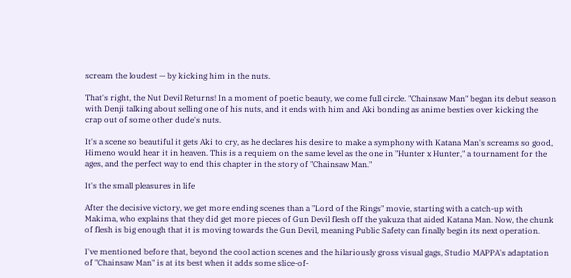scream the loudest — by kicking him in the nuts.

That's right, the Nut Devil Returns! In a moment of poetic beauty, we come full circle. "Chainsaw Man" began its debut season with Denji talking about selling one of his nuts, and it ends with him and Aki bonding as anime besties over kicking the crap out of some other dude's nuts.

It's a scene so beautiful it gets Aki to cry, as he declares his desire to make a symphony with Katana Man's screams so good, Himeno would hear it in heaven. This is a requiem on the same level as the one in "Hunter x Hunter," a tournament for the ages, and the perfect way to end this chapter in the story of "Chainsaw Man."

It's the small pleasures in life

After the decisive victory, we get more ending scenes than a "Lord of the Rings" movie, starting with a catch-up with Makima, who explains that they did get more pieces of Gun Devil flesh off the yakuza that aided Katana Man. Now, the chunk of flesh is big enough that it is moving towards the Gun Devil, meaning Public Safety can finally begin its next operation.

I've mentioned before that, beyond the cool action scenes and the hilariously gross visual gags, Studio MAPPA's adaptation of "Chainsaw Man" is at its best when it adds some slice-of-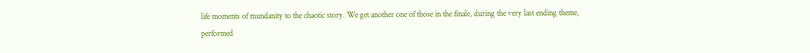life moments of mundanity to the chaotic story. We get another one of those in the finale, during the very last ending theme, performed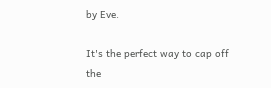by Eve.

It's the perfect way to cap off the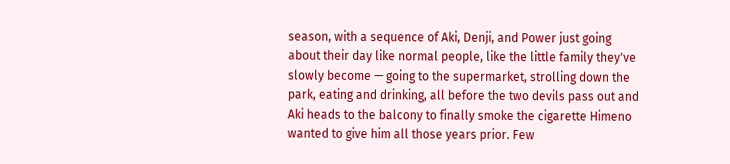season, with a sequence of Aki, Denji, and Power just going about their day like normal people, like the little family they've slowly become — going to the supermarket, strolling down the park, eating and drinking, all before the two devils pass out and Aki heads to the balcony to finally smoke the cigarette Himeno wanted to give him all those years prior. Few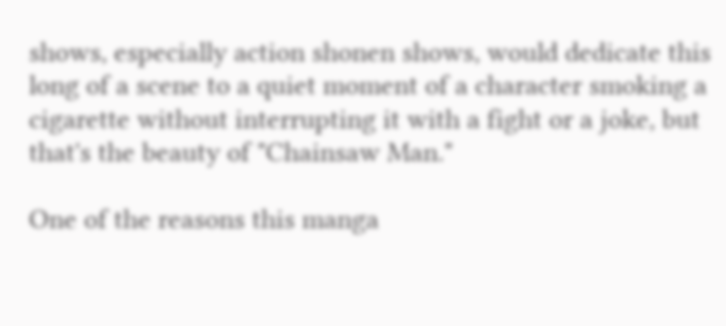shows, especially action shonen shows, would dedicate this long of a scene to a quiet moment of a character smoking a cigarette without interrupting it with a fight or a joke, but that's the beauty of "Chainsaw Man."

One of the reasons this manga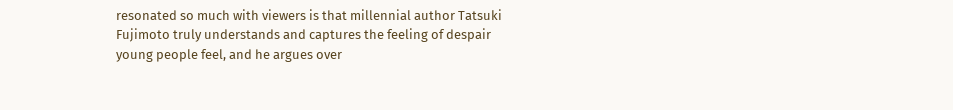resonated so much with viewers is that millennial author Tatsuki Fujimoto truly understands and captures the feeling of despair young people feel, and he argues over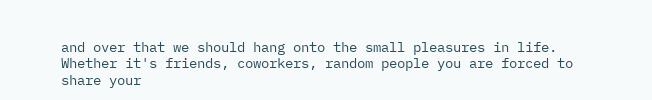and over that we should hang onto the small pleasures in life. Whether it's friends, coworkers, random people you are forced to share your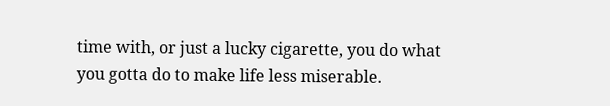time with, or just a lucky cigarette, you do what you gotta do to make life less miserable.